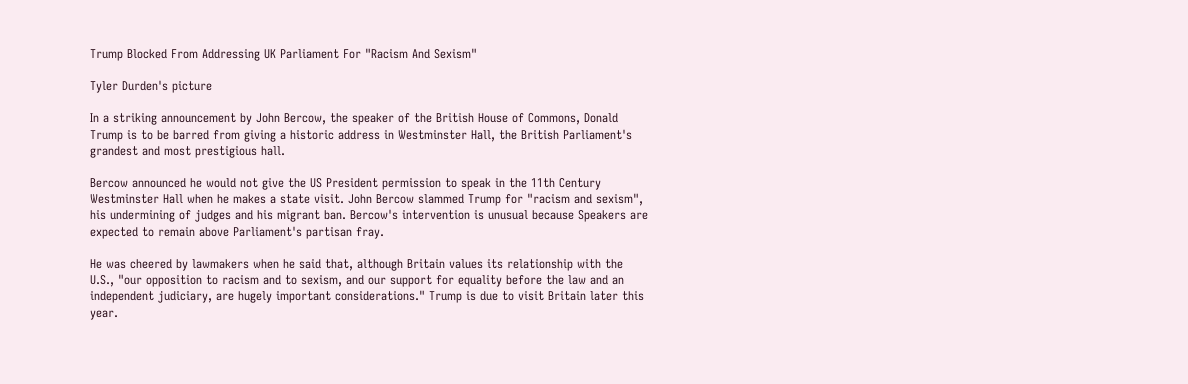Trump Blocked From Addressing UK Parliament For "Racism And Sexism"

Tyler Durden's picture

In a striking announcement by John Bercow, the speaker of the British House of Commons, Donald Trump is to be barred from giving a historic address in Westminster Hall, the British Parliament's grandest and most prestigious hall.

Bercow announced he would not give the US President permission to speak in the 11th Century Westminster Hall when he makes a state visit. John Bercow slammed Trump for "racism and sexism", his undermining of judges and his migrant ban. Bercow's intervention is unusual because Speakers are expected to remain above Parliament's partisan fray.

He was cheered by lawmakers when he said that, although Britain values its relationship with the U.S., "our opposition to racism and to sexism, and our support for equality before the law and an independent judiciary, are hugely important considerations." Trump is due to visit Britain later this year.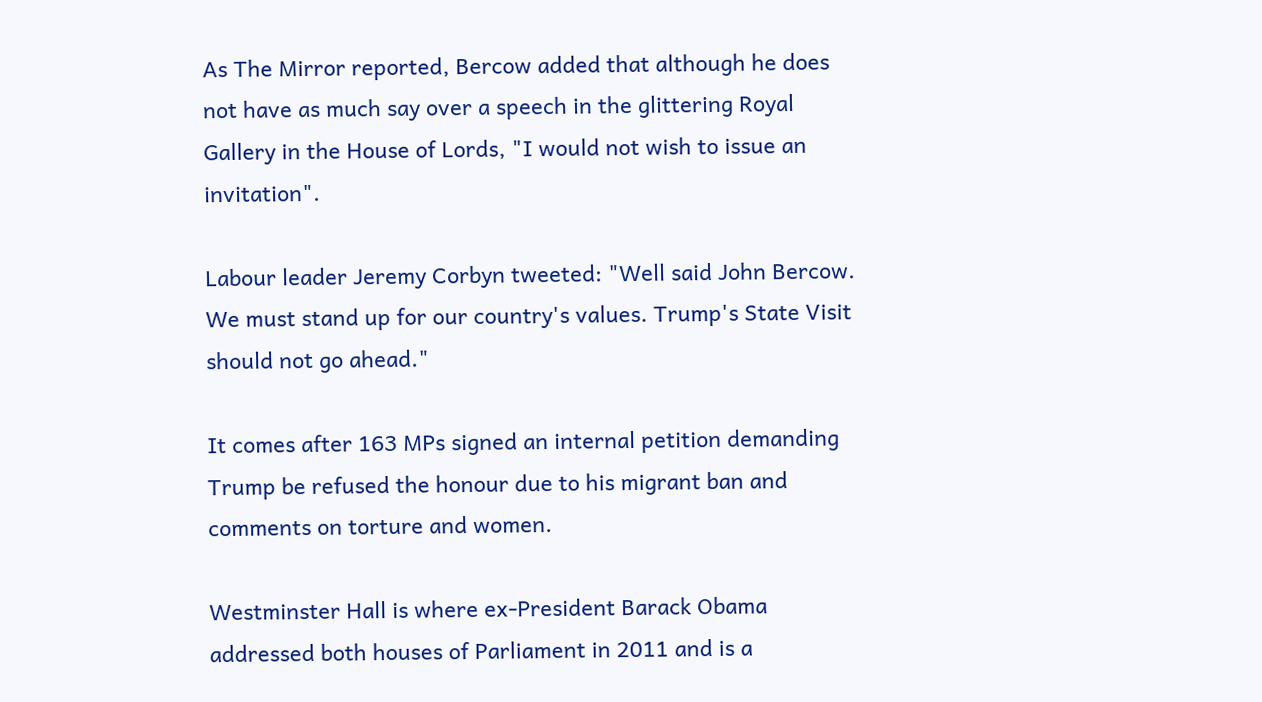As The Mirror reported, Bercow added that although he does not have as much say over a speech in the glittering Royal Gallery in the House of Lords, "I would not wish to issue an invitation".

Labour leader Jeremy Corbyn tweeted: "Well said John Bercow. We must stand up for our country's values. Trump's State Visit should not go ahead."

It comes after 163 MPs signed an internal petition demanding Trump be refused the honour due to his migrant ban and comments on torture and women.

Westminster Hall is where ex-President Barack Obama addressed both houses of Parliament in 2011 and is a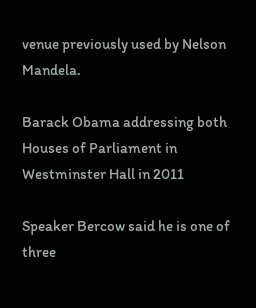venue previously used by Nelson Mandela.

Barack Obama addressing both Houses of Parliament in Westminster Hall in 2011

Speaker Bercow said he is one of three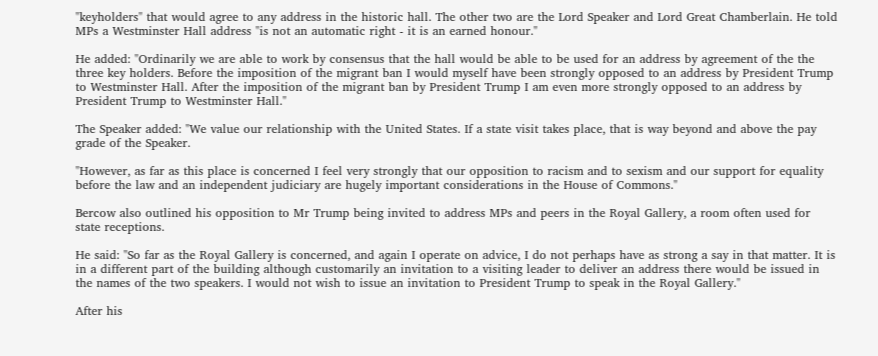"keyholders" that would agree to any address in the historic hall. The other two are the Lord Speaker and Lord Great Chamberlain. He told MPs a Westminster Hall address "is not an automatic right - it is an earned honour."

He added: "Ordinarily we are able to work by consensus that the hall would be able to be used for an address by agreement of the the three key holders. Before the imposition of the migrant ban I would myself have been strongly opposed to an address by President Trump to Westminster Hall. After the imposition of the migrant ban by President Trump I am even more strongly opposed to an address by President Trump to Westminster Hall."

The Speaker added: "We value our relationship with the United States. If a state visit takes place, that is way beyond and above the pay grade of the Speaker.

"However, as far as this place is concerned I feel very strongly that our opposition to racism and to sexism and our support for equality before the law and an independent judiciary are hugely important considerations in the House of Commons."

Bercow also outlined his opposition to Mr Trump being invited to address MPs and peers in the Royal Gallery, a room often used for state receptions.

He said: "So far as the Royal Gallery is concerned, and again I operate on advice, I do not perhaps have as strong a say in that matter. It is in a different part of the building although customarily an invitation to a visiting leader to deliver an address there would be issued in the names of the two speakers. I would not wish to issue an invitation to President Trump to speak in the Royal Gallery."

After his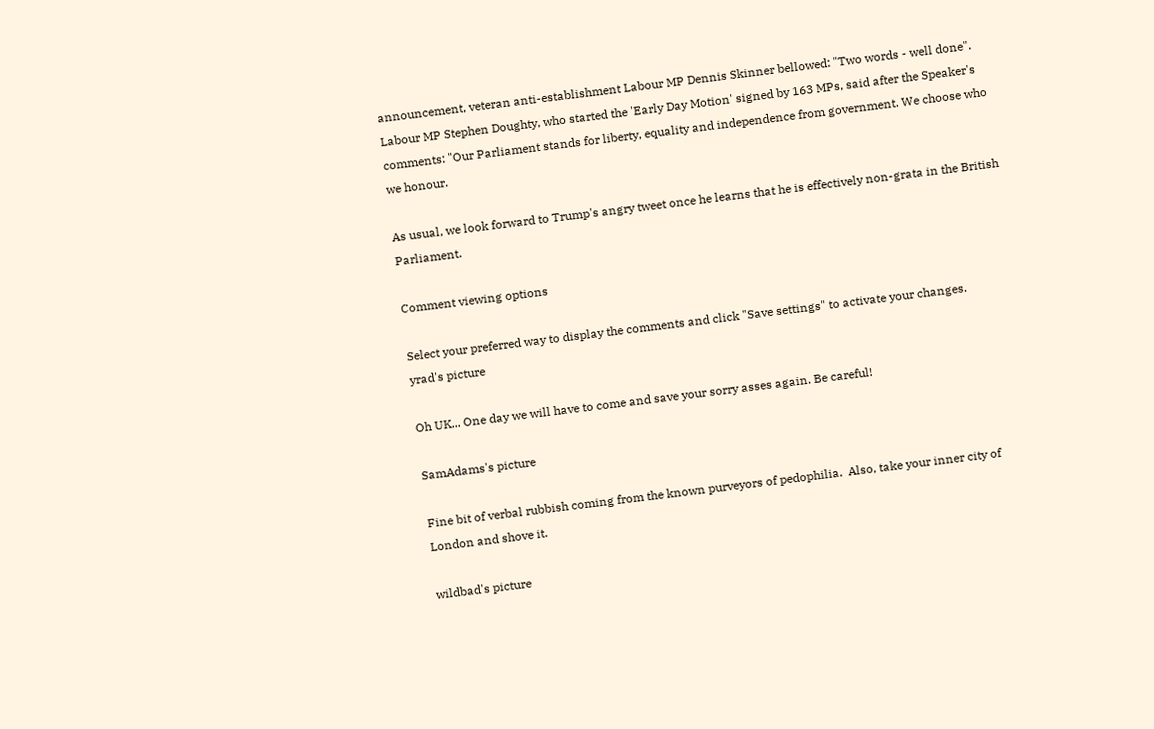announcement, veteran anti-establishment Labour MP Dennis Skinner bellowed: "Two words - well done". Labour MP Stephen Doughty, who started the 'Early Day Motion' signed by 163 MPs, said after the Speaker's comments: "Our Parliament stands for liberty, equality and independence from government. We choose who we honour.

As usual, we look forward to Trump's angry tweet once he learns that he is effectively non-grata in the British Parliament.

Comment viewing options

Select your preferred way to display the comments and click "Save settings" to activate your changes.
yrad's picture

Oh UK... One day we will have to come and save your sorry asses again. Be careful!

SamAdams's picture

Fine bit of verbal rubbish coming from the known purveyors of pedophilia.  Also, take your inner city of London and shove it.

wildbad's picture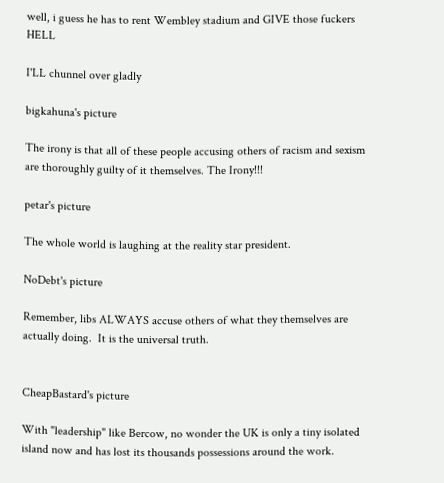well, i guess he has to rent Wembley stadium and GIVE those fuckers HELL

I'LL chunnel over gladly

bigkahuna's picture

The irony is that all of these people accusing others of racism and sexism are thoroughly guilty of it themselves. The Irony!!!

petar's picture

The whole world is laughing at the reality star president.

NoDebt's picture

Remember, libs ALWAYS accuse others of what they themselves are actually doing.  It is the universal truth.


CheapBastard's picture

With "leadership" like Bercow, no wonder the UK is only a tiny isolated island now and has lost its thousands possessions around the work.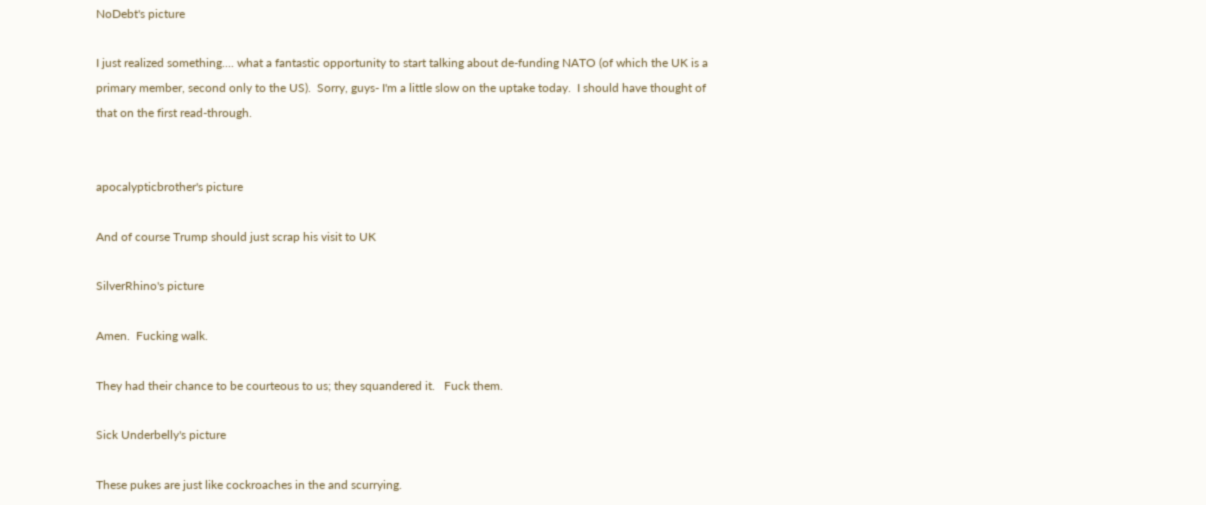NoDebt's picture

I just realized something.... what a fantastic opportunity to start talking about de-funding NATO (of which the UK is a primary member, second only to the US).  Sorry, guys- I'm a little slow on the uptake today.  I should have thought of that on the first read-through.


apocalypticbrother's picture

And of course Trump should just scrap his visit to UK

SilverRhino's picture

Amen.  Fucking walk.

They had their chance to be courteous to us; they squandered it.   Fuck them.

Sick Underbelly's picture

These pukes are just like cockroaches in the and scurrying.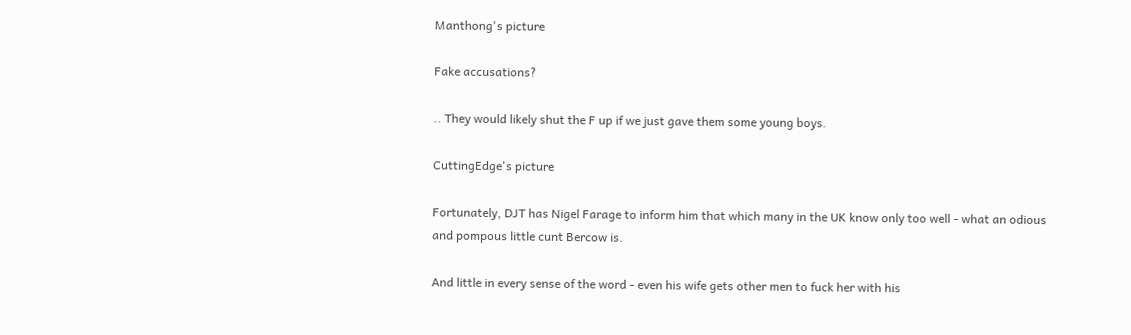Manthong's picture

Fake accusations?

.. They would likely shut the F up if we just gave them some young boys.

CuttingEdge's picture

Fortunately, DJT has Nigel Farage to inform him that which many in the UK know only too well - what an odious and pompous little cunt Bercow is.

And little in every sense of the word - even his wife gets other men to fuck her with his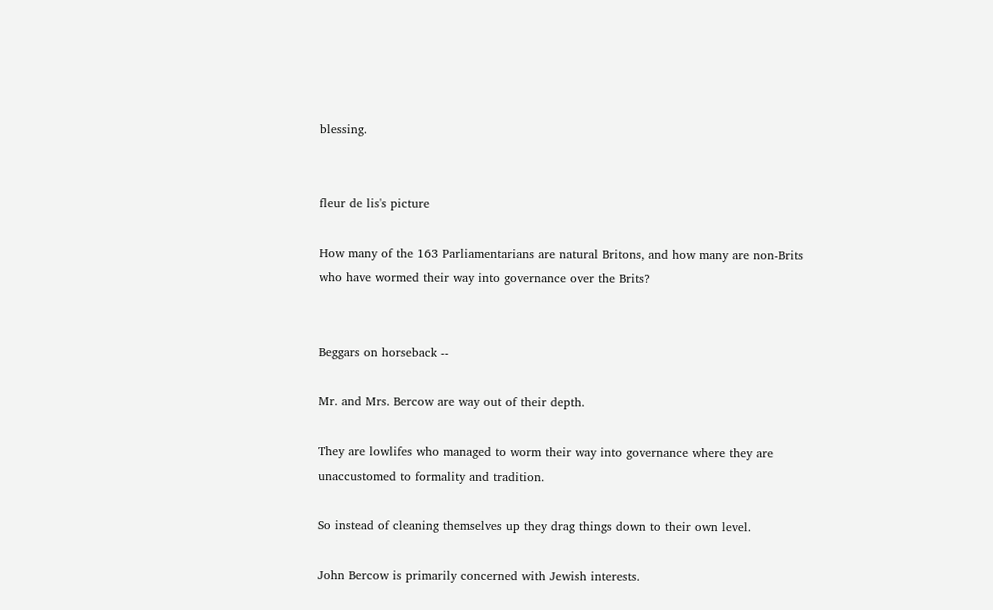blessing.


fleur de lis's picture

How many of the 163 Parliamentarians are natural Britons, and how many are non-Brits who have wormed their way into governance over the Brits?


Beggars on horseback --

Mr. and Mrs. Bercow are way out of their depth.

They are lowlifes who managed to worm their way into governance where they are unaccustomed to formality and tradition.

So instead of cleaning themselves up they drag things down to their own level.

John Bercow is primarily concerned with Jewish interests.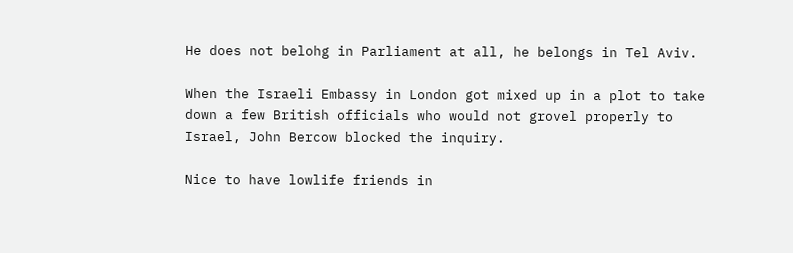He does not belohg in Parliament at all, he belongs in Tel Aviv.

When the Israeli Embassy in London got mixed up in a plot to take down a few British officials who would not grovel properly to Israel, John Bercow blocked the inquiry.

Nice to have lowlife friends in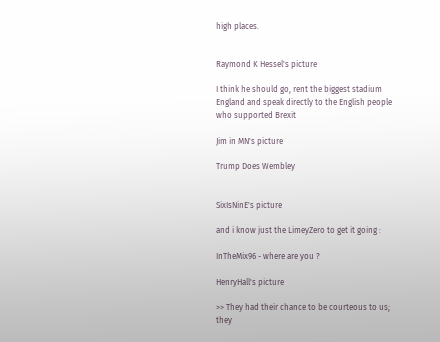high places.


Raymond K Hessel's picture

I think he should go, rent the biggest stadium England and speak directly to the English people who supported Brexit

Jim in MN's picture

Trump Does Wembley


SixIsNinE's picture

and i know just the LimeyZero to get it going :

InTheMix96 - where are you ?

HenryHall's picture

>> They had their chance to be courteous to us; they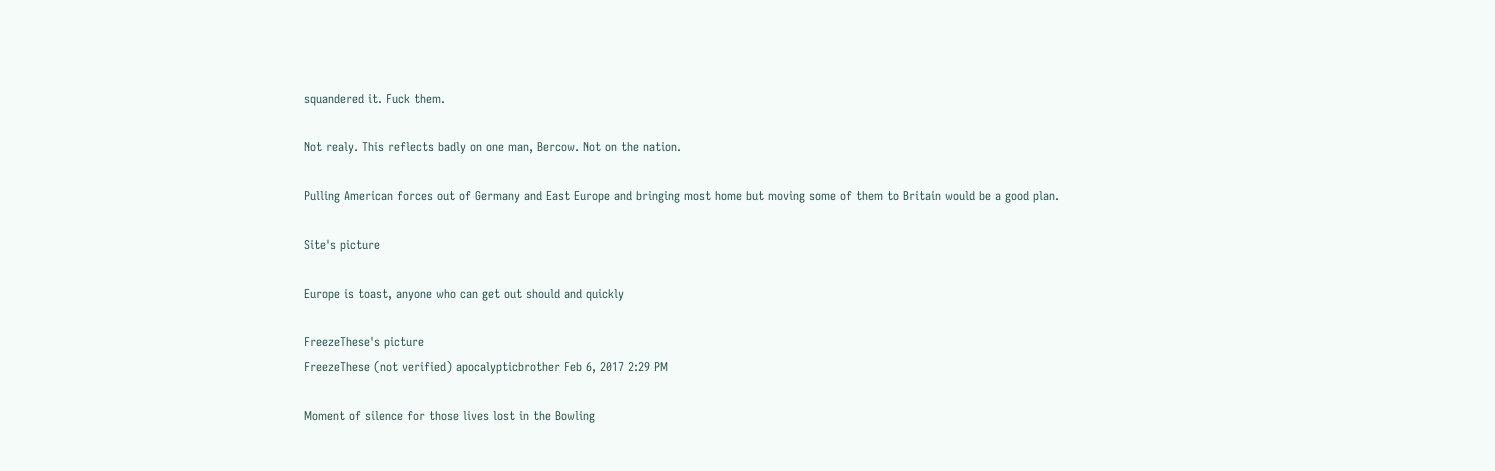squandered it. Fuck them.

Not realy. This reflects badly on one man, Bercow. Not on the nation.

Pulling American forces out of Germany and East Europe and bringing most home but moving some of them to Britain would be a good plan.

Site's picture

Europe is toast, anyone who can get out should and quickly

FreezeThese's picture
FreezeThese (not verified) apocalypticbrother Feb 6, 2017 2:29 PM

Moment of silence for those lives lost in the Bowling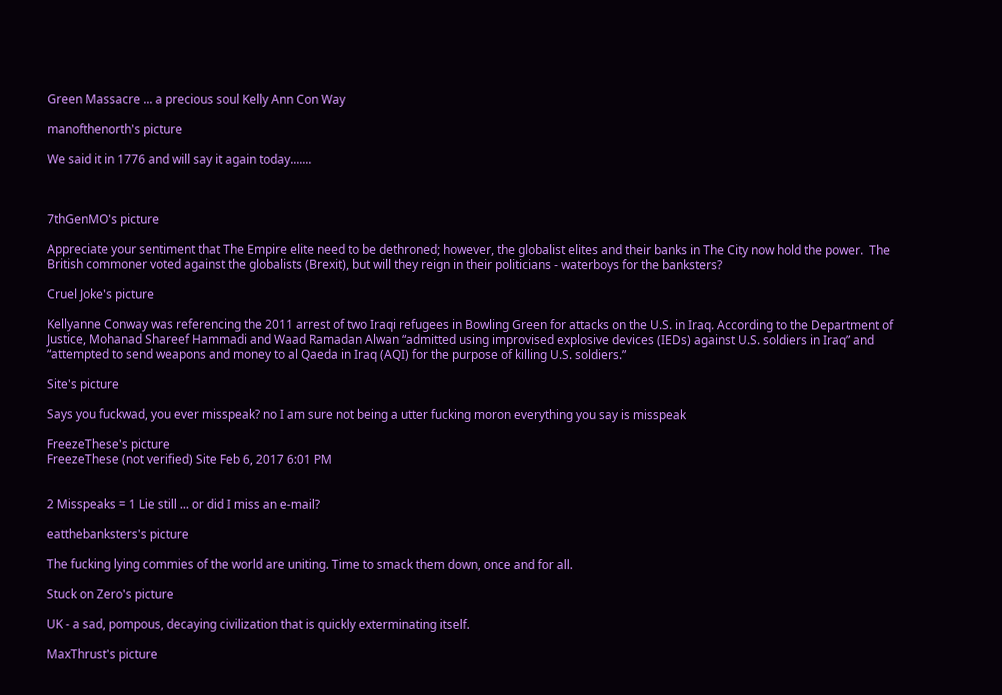Green Massacre ... a precious soul Kelly Ann Con Way

manofthenorth's picture

We said it in 1776 and will say it again today.......



7thGenMO's picture

Appreciate your sentiment that The Empire elite need to be dethroned; however, the globalist elites and their banks in The City now hold the power.  The British commoner voted against the globalists (Brexit), but will they reign in their politicians - waterboys for the banksters?

Cruel Joke's picture

Kellyanne Conway was referencing the 2011 arrest of two Iraqi refugees in Bowling Green for attacks on the U.S. in Iraq. According to the Department of Justice, Mohanad Shareef Hammadi and Waad Ramadan Alwan “admitted using improvised explosive devices (IEDs) against U.S. soldiers in Iraq” and “attempted to send weapons and money to al Qaeda in Iraq (AQI) for the purpose of killing U.S. soldiers.”

Site's picture

Says you fuckwad, you ever misspeak? no I am sure not being a utter fucking moron everything you say is misspeak

FreezeThese's picture
FreezeThese (not verified) Site Feb 6, 2017 6:01 PM


2 Misspeaks = 1 Lie still ... or did I miss an e-mail?

eatthebanksters's picture

The fucking lying commies of the world are uniting. Time to smack them down, once and for all.

Stuck on Zero's picture

UK - a sad, pompous, decaying civilization that is quickly exterminating itself.

MaxThrust's picture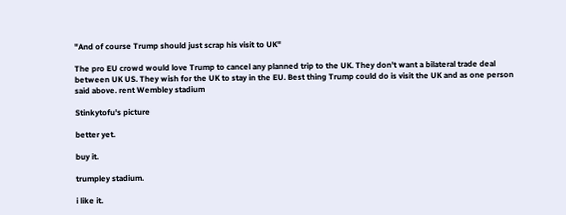"And of course Trump should just scrap his visit to UK"

The pro EU crowd would love Trump to cancel any planned trip to the UK. They don't want a bilateral trade deal between UK US. They wish for the UK to stay in the EU. Best thing Trump could do is visit the UK and as one person said above. rent Wembley stadium

Stinkytofu's picture

better yet.

buy it.

trumpley stadium.

i like it.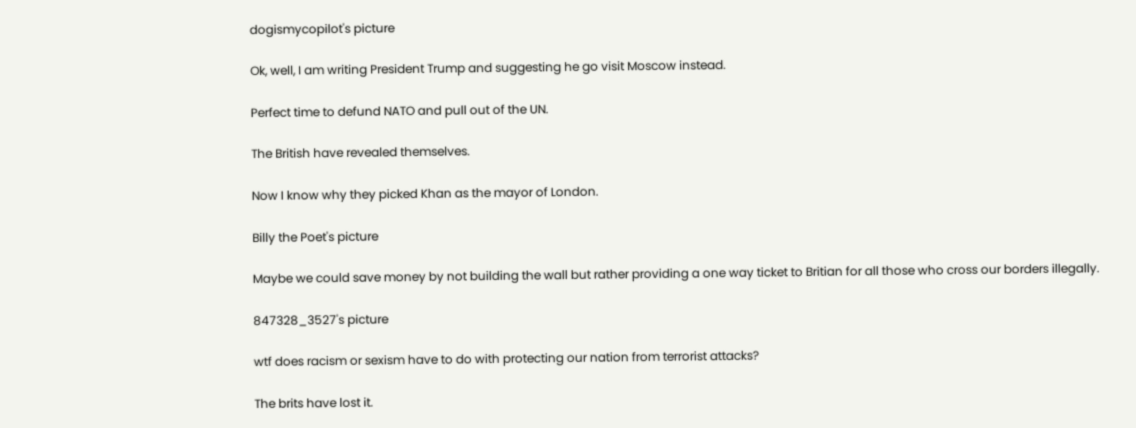dogismycopilot's picture

Ok, well, I am writing President Trump and suggesting he go visit Moscow instead.

Perfect time to defund NATO and pull out of the UN.

The British have revealed themselves.

Now I know why they picked Khan as the mayor of London.

Billy the Poet's picture

Maybe we could save money by not building the wall but rather providing a one way ticket to Britian for all those who cross our borders illegally.

847328_3527's picture

wtf does racism or sexism have to do with protecting our nation from terrorist attacks?

The brits have lost it.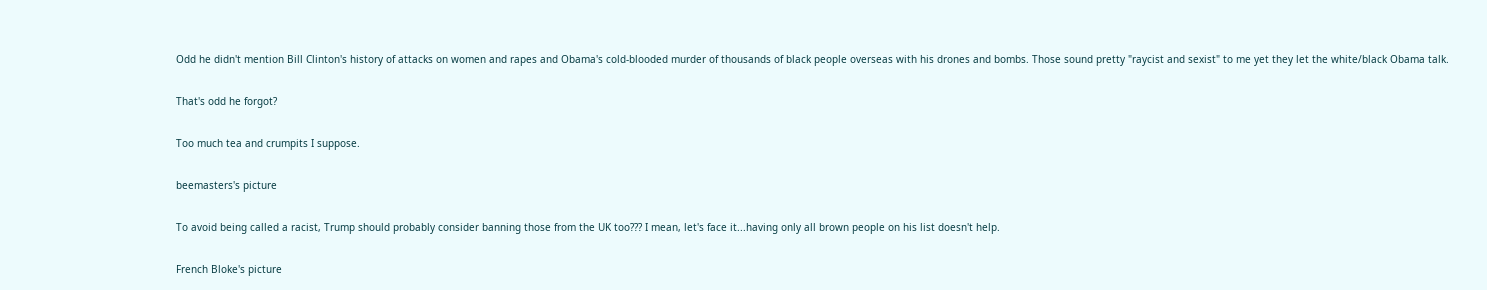Odd he didn't mention Bill Clinton's history of attacks on women and rapes and Obama's cold-blooded murder of thousands of black people overseas with his drones and bombs. Those sound pretty "raycist and sexist" to me yet they let the white/black Obama talk.

That's odd he forgot?

Too much tea and crumpits I suppose.

beemasters's picture

To avoid being called a racist, Trump should probably consider banning those from the UK too??? I mean, let's face it...having only all brown people on his list doesn't help.

French Bloke's picture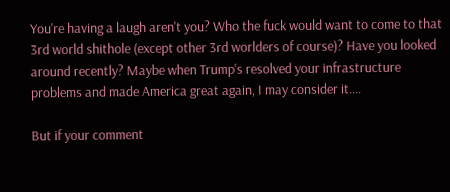You're having a laugh aren't you? Who the fuck would want to come to that 3rd world shithole (except other 3rd worlders of course)? Have you looked around recently? Maybe when Trump's resolved your infrastructure problems and made America great again, I may consider it....

But if your comment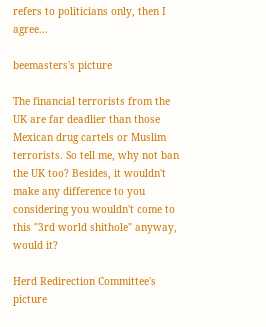refers to politicians only, then I agree...

beemasters's picture

The financial terrorists from the UK are far deadlier than those Mexican drug cartels or Muslim terrorists. So tell me, why not ban the UK too? Besides, it wouldn't make any difference to you considering you wouldn't come to this "3rd world shithole" anyway, would it?

Herd Redirection Committee's picture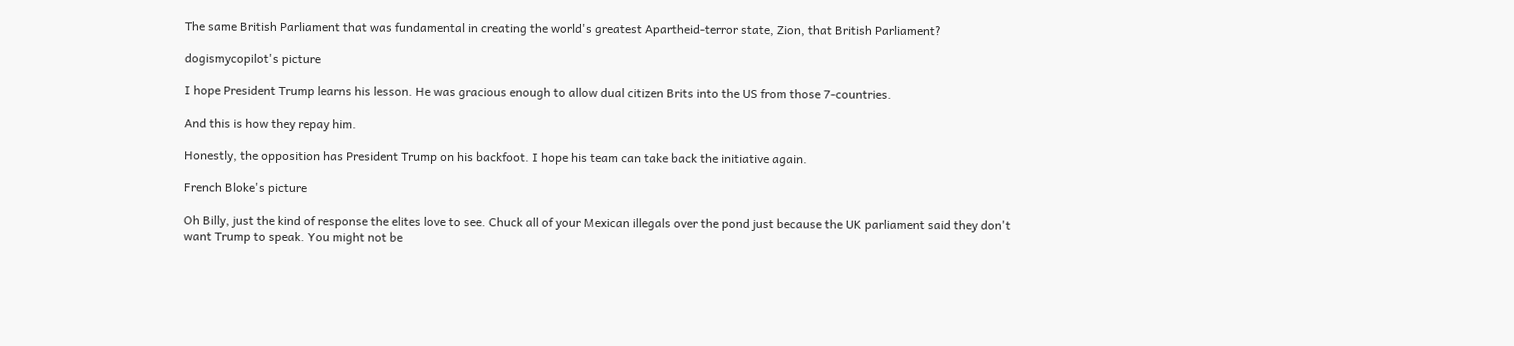The same British Parliament that was fundamental in creating the world's greatest Apartheid-terror state, Zion, that British Parliament?

dogismycopilot's picture

I hope President Trump learns his lesson. He was gracious enough to allow dual citizen Brits into the US from those 7-countries.

And this is how they repay him.

Honestly, the opposition has President Trump on his backfoot. I hope his team can take back the initiative again.

French Bloke's picture

Oh Billy, just the kind of response the elites love to see. Chuck all of your Mexican illegals over the pond just because the UK parliament said they don't want Trump to speak. You might not be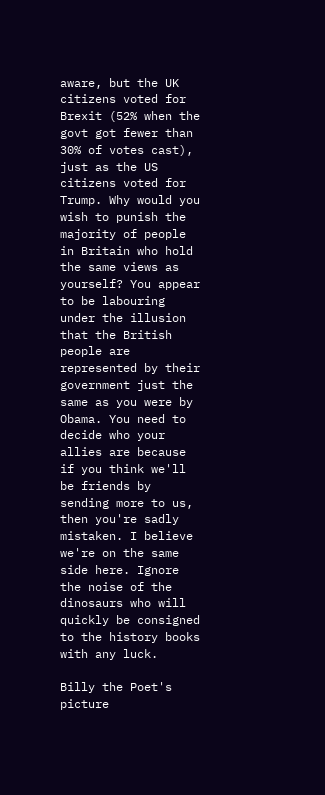aware, but the UK citizens voted for Brexit (52% when the govt got fewer than 30% of votes cast), just as the US citizens voted for Trump. Why would you wish to punish the majority of people in Britain who hold the same views as yourself? You appear to be labouring under the illusion that the British people are represented by their government just the same as you were by Obama. You need to decide who your allies are because if you think we'll be friends by sending more to us, then you're sadly mistaken. I believe we're on the same side here. Ignore the noise of the dinosaurs who will quickly be consigned to the history books with any luck.

Billy the Poet's picture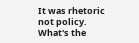It was rhetoric not policy. What's the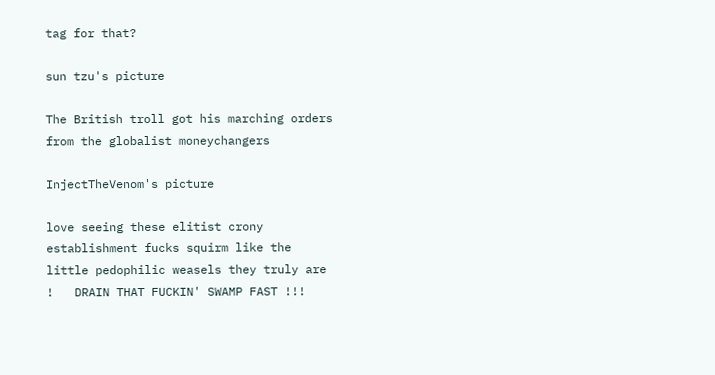tag for that?

sun tzu's picture

The British troll got his marching orders from the globalist moneychangers

InjectTheVenom's picture

love seeing these elitist crony establishment fucks squirm like the little pedophilic weasels they truly are !   DRAIN THAT FUCKIN' SWAMP FAST !!!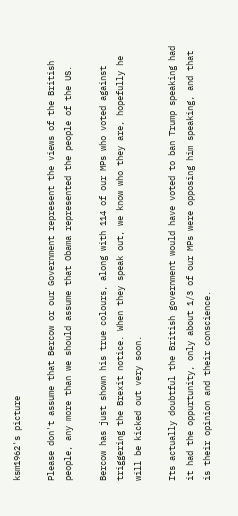ksm1962's picture

Please don't assume that Bercow or our Government represent the views of the British people, any more than we should assume that Obama represented the people of the US.

Bercow has just shown his true colours, along with 114 of our MPs who voted against triggering the Brexit notice. When they speak out, we know who they are, hopefully he will be kicked out very soon.

Its actually doubtful the British government would have voted to ban Trump speaking had it had the oppurtunity, only about 1/3 of our MPs were opposing him speaking, and that is their opinion and their conscience.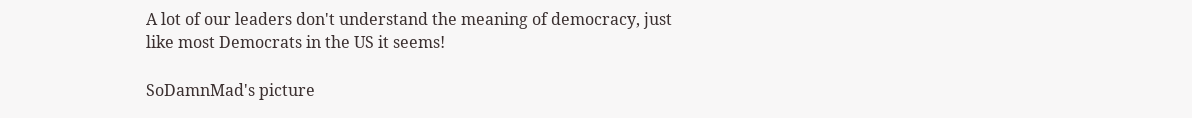A lot of our leaders don't understand the meaning of democracy, just like most Democrats in the US it seems!

SoDamnMad's picture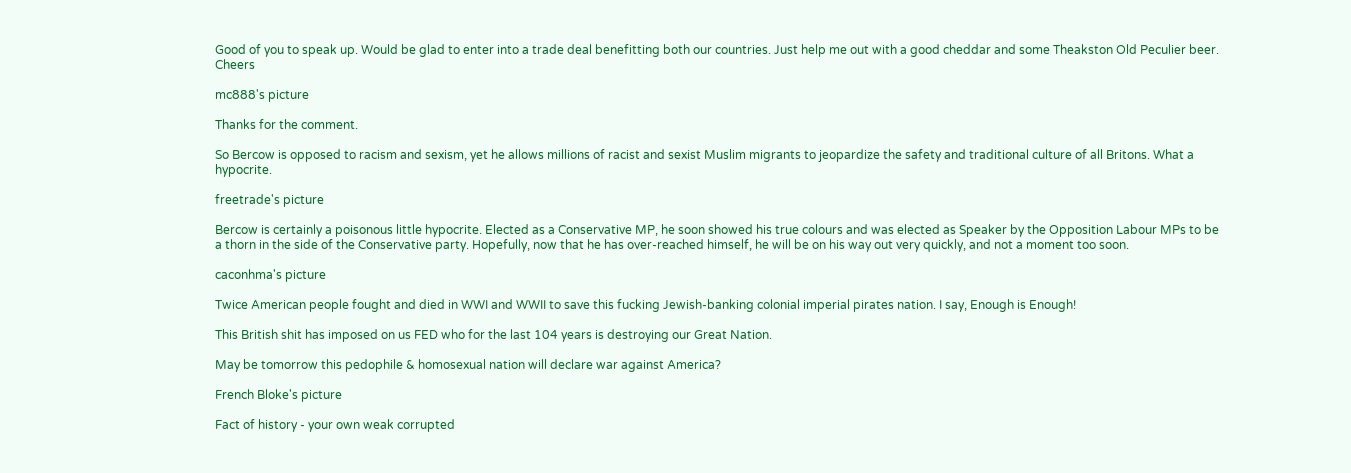Good of you to speak up. Would be glad to enter into a trade deal benefitting both our countries. Just help me out with a good cheddar and some Theakston Old Peculier beer.  Cheers

mc888's picture

Thanks for the comment.

So Bercow is opposed to racism and sexism, yet he allows millions of racist and sexist Muslim migrants to jeopardize the safety and traditional culture of all Britons. What a hypocrite.

freetrade's picture

Bercow is certainly a poisonous little hypocrite. Elected as a Conservative MP, he soon showed his true colours and was elected as Speaker by the Opposition Labour MPs to be a thorn in the side of the Conservative party. Hopefully, now that he has over-reached himself, he will be on his way out very quickly, and not a moment too soon.

caconhma's picture

Twice American people fought and died in WWI and WWII to save this fucking Jewish-banking colonial imperial pirates nation. I say, Enough is Enough!

This British shit has imposed on us FED who for the last 104 years is destroying our Great Nation.

May be tomorrow this pedophile & homosexual nation will declare war against America?

French Bloke's picture

Fact of history - your own weak corrupted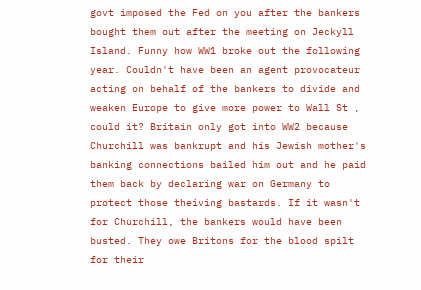govt imposed the Fed on you after the bankers bought them out after the meeting on Jeckyll Island. Funny how WW1 broke out the following year. Couldn't have been an agent provocateur acting on behalf of the bankers to divide and weaken Europe to give more power to Wall St , could it? Britain only got into WW2 because Churchill was bankrupt and his Jewish mother's banking connections bailed him out and he paid them back by declaring war on Germany to protect those theiving bastards. If it wasn't for Churchill, the bankers would have been busted. They owe Britons for the blood spilt for their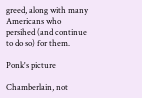greed, along with many Americans who persihed (and continue to do so) for them.

Ponk's picture

Chamberlain, not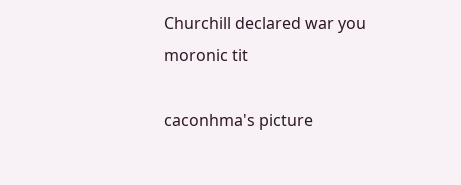Churchill declared war you moronic tit

caconhma's picture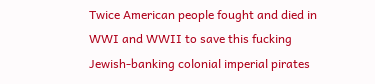Twice American people fought and died in WWI and WWII to save this fucking Jewish-banking colonial imperial pirates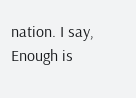nation. I say, Enough is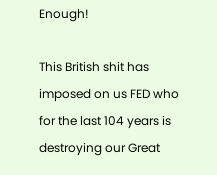Enough!

This British shit has imposed on us FED who for the last 104 years is destroying our Great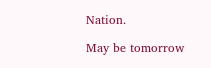Nation.

May be tomorrow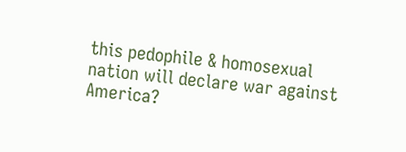this pedophile & homosexual nation will declare war against America?